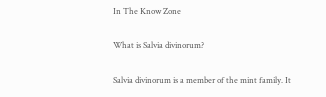In The Know Zone

What is Salvia divinorum?

Salvia divinorum is a member of the mint family. It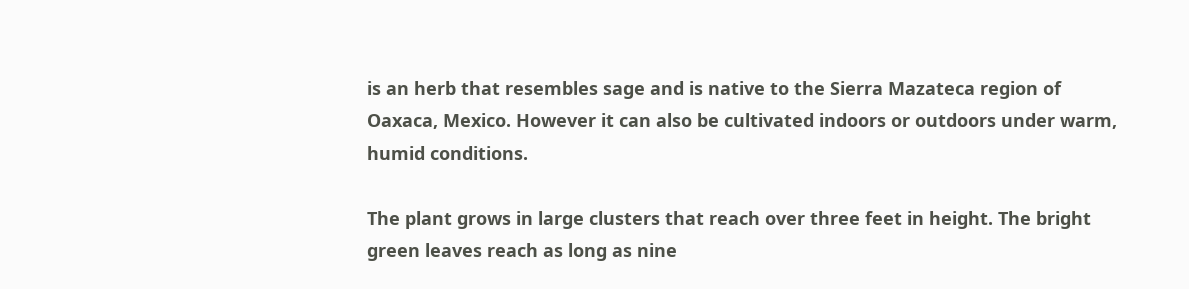is an herb that resembles sage and is native to the Sierra Mazateca region of Oaxaca, Mexico. However it can also be cultivated indoors or outdoors under warm, humid conditions.

The plant grows in large clusters that reach over three feet in height. The bright green leaves reach as long as nine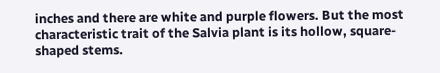inches and there are white and purple flowers. But the most characteristic trait of the Salvia plant is its hollow, square-shaped stems.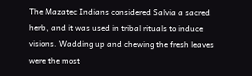The Mazatec Indians considered Salvia a sacred herb, and it was used in tribal rituals to induce visions. Wadding up and chewing the fresh leaves were the most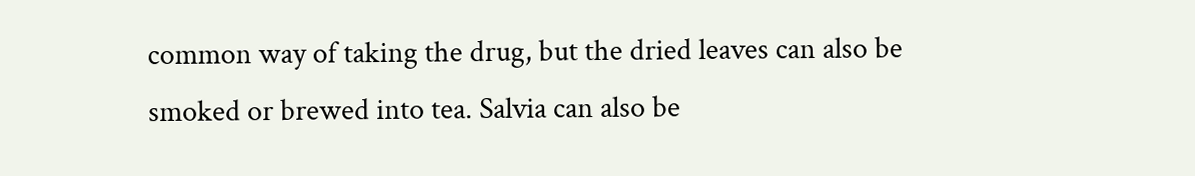common way of taking the drug, but the dried leaves can also be smoked or brewed into tea. Salvia can also be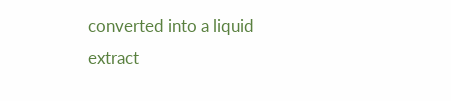converted into a liquid extract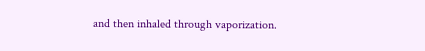and then inhaled through vaporization.